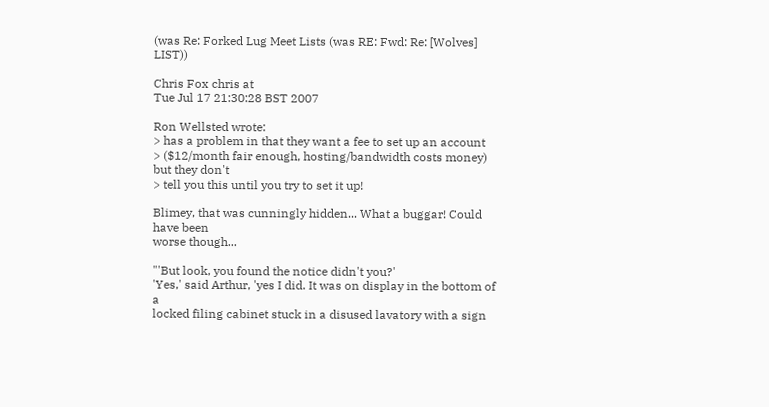(was Re: Forked Lug Meet Lists (was RE: Fwd: Re: [Wolves] LIST))

Chris Fox chris at
Tue Jul 17 21:30:28 BST 2007

Ron Wellsted wrote:
> has a problem in that they want a fee to set up an account
> ($12/month fair enough, hosting/bandwidth costs money) but they don't
> tell you this until you try to set it up!

Blimey, that was cunningly hidden... What a buggar! Could have been
worse though...

"'But look, you found the notice didn't you?'
'Yes,' said Arthur, 'yes I did. It was on display in the bottom of a
locked filing cabinet stuck in a disused lavatory with a sign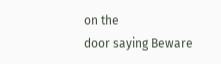on the
door saying Beware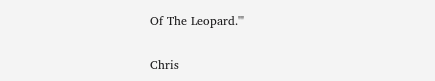Of The Leopard.'"

Chris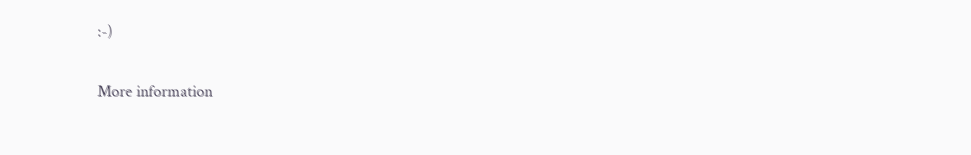:-)

More information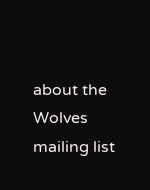about the Wolves mailing list